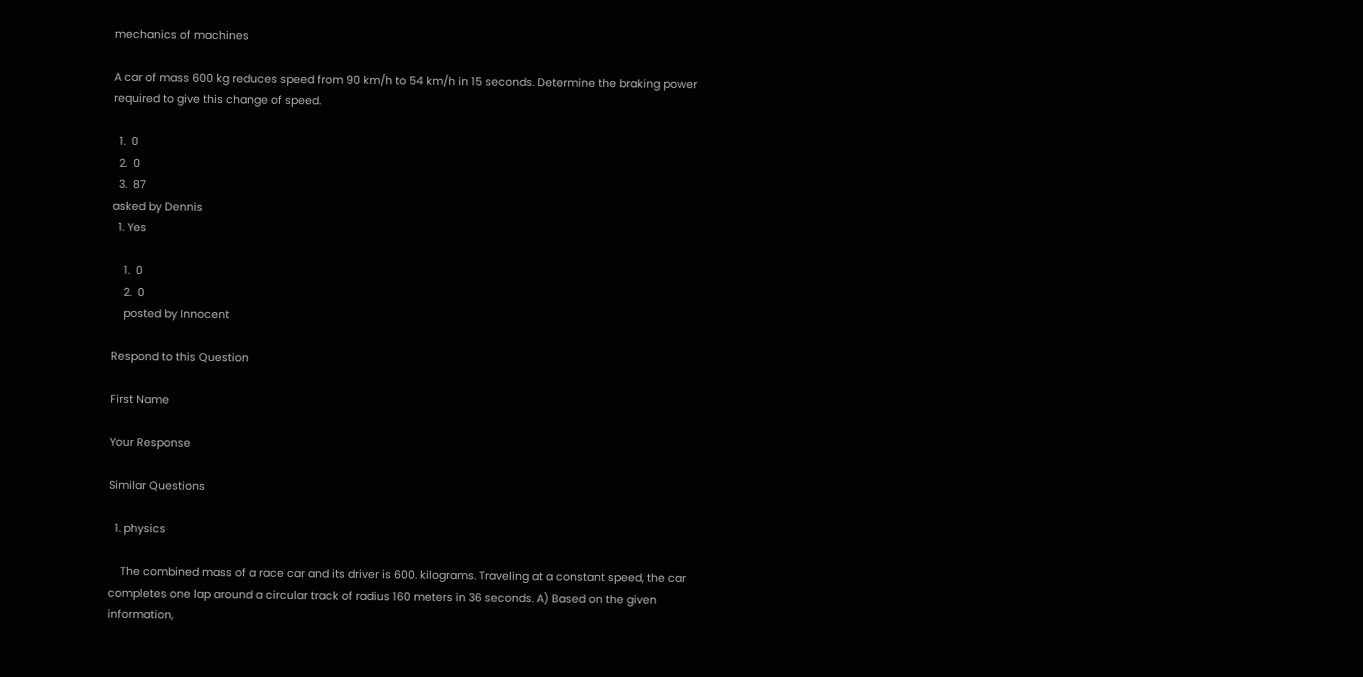mechanics of machines

A car of mass 600 kg reduces speed from 90 km/h to 54 km/h in 15 seconds. Determine the braking power required to give this change of speed.

  1.  0
  2.  0
  3.  87
asked by Dennis
  1. Yes

    1.  0
    2.  0
    posted by Innocent

Respond to this Question

First Name

Your Response

Similar Questions

  1. physics

    The combined mass of a race car and its driver is 600. kilograms. Traveling at a constant speed, the car completes one lap around a circular track of radius 160 meters in 36 seconds. A) Based on the given information,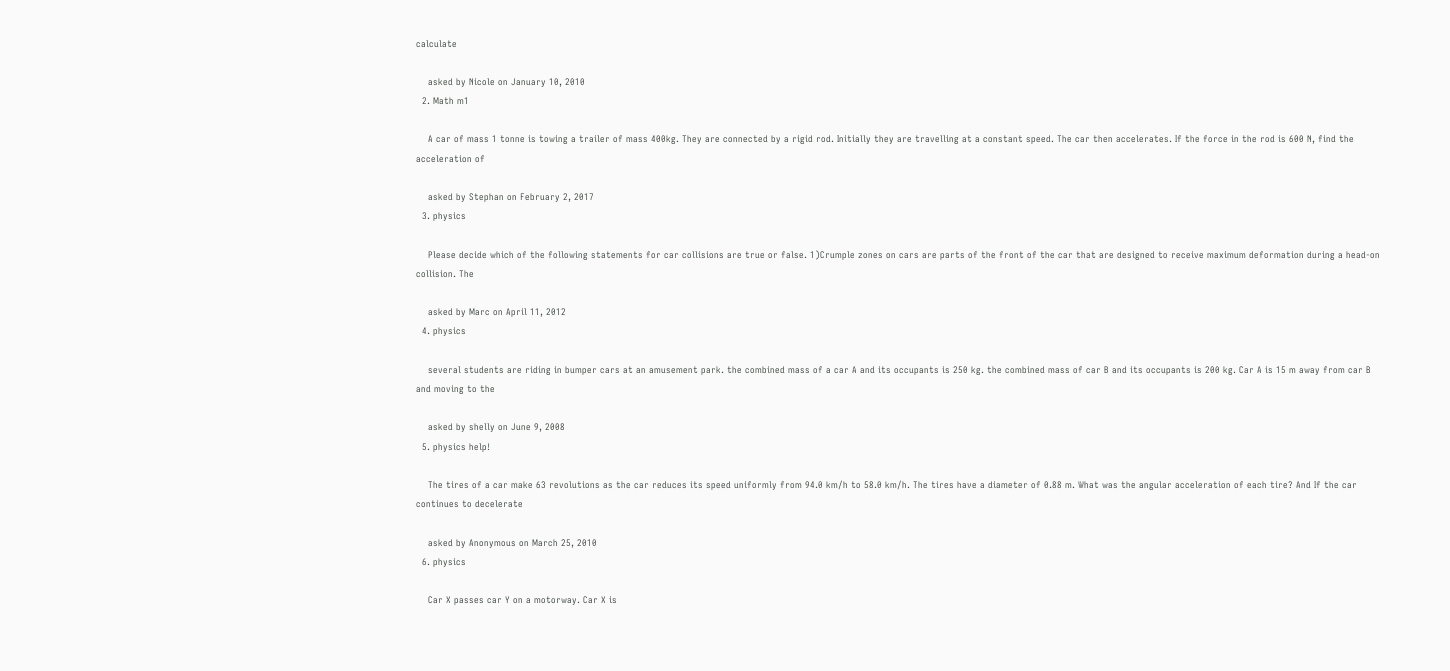calculate

    asked by Nicole on January 10, 2010
  2. Math m1

    A car of mass 1 tonne is towing a trailer of mass 400kg. They are connected by a rigid rod. Initially they are travelling at a constant speed. The car then accelerates. If the force in the rod is 600 N, find the acceleration of

    asked by Stephan on February 2, 2017
  3. physics

    Please decide which of the following statements for car collisions are true or false. 1)Crumple zones on cars are parts of the front of the car that are designed to receive maximum deformation during a head-on collision. The

    asked by Marc on April 11, 2012
  4. physics

    several students are riding in bumper cars at an amusement park. the combined mass of a car A and its occupants is 250 kg. the combined mass of car B and its occupants is 200 kg. Car A is 15 m away from car B and moving to the

    asked by shelly on June 9, 2008
  5. physics help!

    The tires of a car make 63 revolutions as the car reduces its speed uniformly from 94.0 km/h to 58.0 km/h. The tires have a diameter of 0.88 m. What was the angular acceleration of each tire? And If the car continues to decelerate

    asked by Anonymous on March 25, 2010
  6. physics

    Car X passes car Y on a motorway. Car X is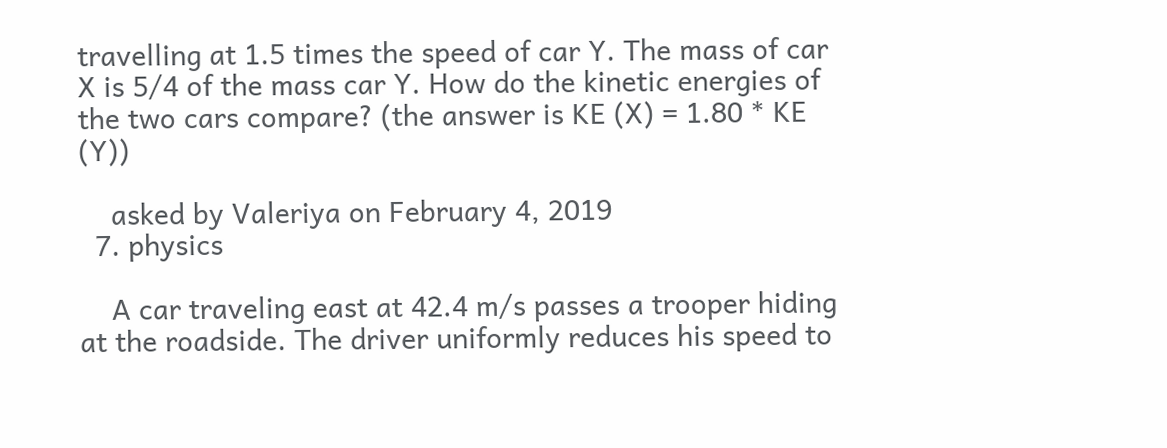travelling at 1.5 times the speed of car Y. The mass of car X is 5/4 of the mass car Y. How do the kinetic energies of the two cars compare? (the answer is KE (X) = 1.80 * KE (Y))

    asked by Valeriya on February 4, 2019
  7. physics

    A car traveling east at 42.4 m/s passes a trooper hiding at the roadside. The driver uniformly reduces his speed to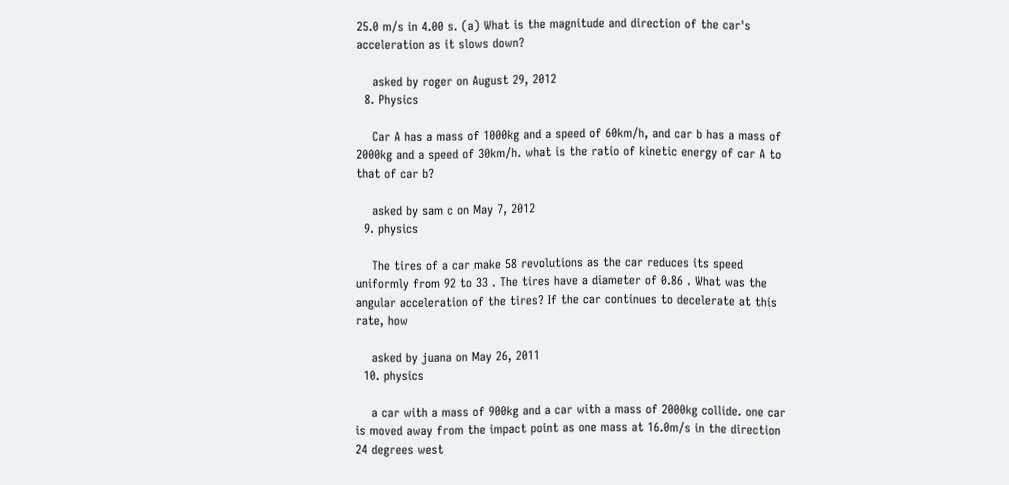25.0 m/s in 4.00 s. (a) What is the magnitude and direction of the car's acceleration as it slows down?

    asked by roger on August 29, 2012
  8. Physics

    Car A has a mass of 1000kg and a speed of 60km/h, and car b has a mass of 2000kg and a speed of 30km/h. what is the ratio of kinetic energy of car A to that of car b?

    asked by sam c on May 7, 2012
  9. physics

    The tires of a car make 58 revolutions as the car reduces its speed uniformly from 92 to 33 . The tires have a diameter of 0.86 . What was the angular acceleration of the tires? If the car continues to decelerate at this rate, how

    asked by juana on May 26, 2011
  10. physics

    a car with a mass of 900kg and a car with a mass of 2000kg collide. one car is moved away from the impact point as one mass at 16.0m/s in the direction 24 degrees west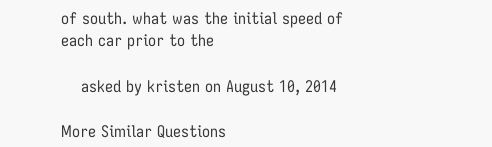of south. what was the initial speed of each car prior to the

    asked by kristen on August 10, 2014

More Similar Questions